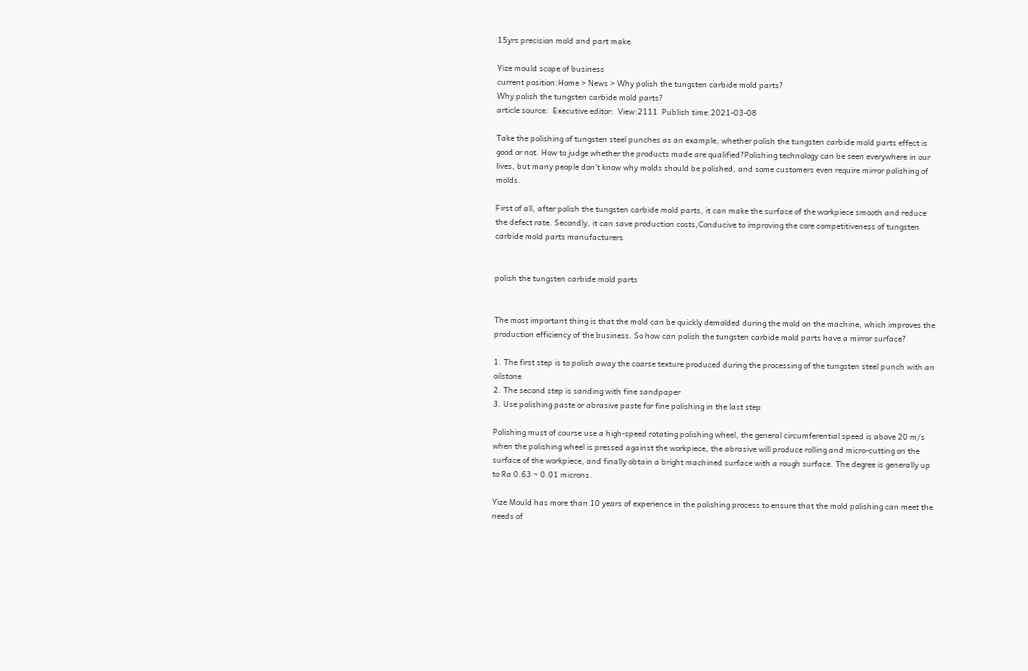15yrs precision mold and part make

Yize mould scope of business
current position:Home > News > Why polish the tungsten carbide mold parts?
Why polish the tungsten carbide mold parts?
article source:  Executive editor:  View:2111  Publish time:2021-03-08

Take the polishing of tungsten steel punches as an example, whether polish the tungsten carbide mold parts effect is good or not. How to judge whether the products made are qualified?Polishing technology can be seen everywhere in our lives, but many people don’t know why molds should be polished, and some customers even require mirror polishing of molds.

First of all, after polish the tungsten carbide mold parts, it can make the surface of the workpiece smooth and reduce the defect rate. Secondly, it can save production costs,Conducive to improving the core competitiveness of tungsten carbide mold parts manufacturers


polish the tungsten carbide mold parts


The most important thing is that the mold can be quickly demolded during the mold on the machine, which improves the production efficiency of the business. So how can polish the tungsten carbide mold parts have a mirror surface?

1. The first step is to polish away the coarse texture produced during the processing of the tungsten steel punch with an oilstone
2. The second step is sanding with fine sandpaper
3. Use polishing paste or abrasive paste for fine polishing in the last step

Polishing must of course use a high-speed rotating polishing wheel, the general circumferential speed is above 20 m/s when the polishing wheel is pressed against the workpiece, the abrasive will produce rolling and micro-cutting on the surface of the workpiece, and finally obtain a bright machined surface with a rough surface. The degree is generally up to Ra 0.63 ~ 0.01 microns.

Yize Mould has more than 10 years of experience in the polishing process to ensure that the mold polishing can meet the needs of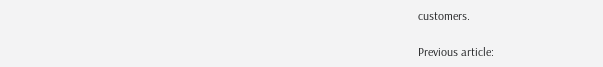customers.

Previous article: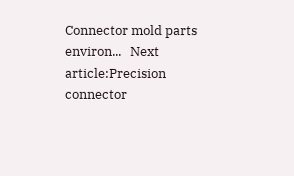Connector mold parts environ...   Next article:Precision connector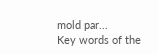mold par...
Key words of the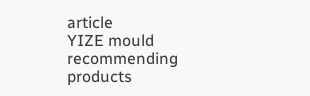article
YIZE mould recommending products